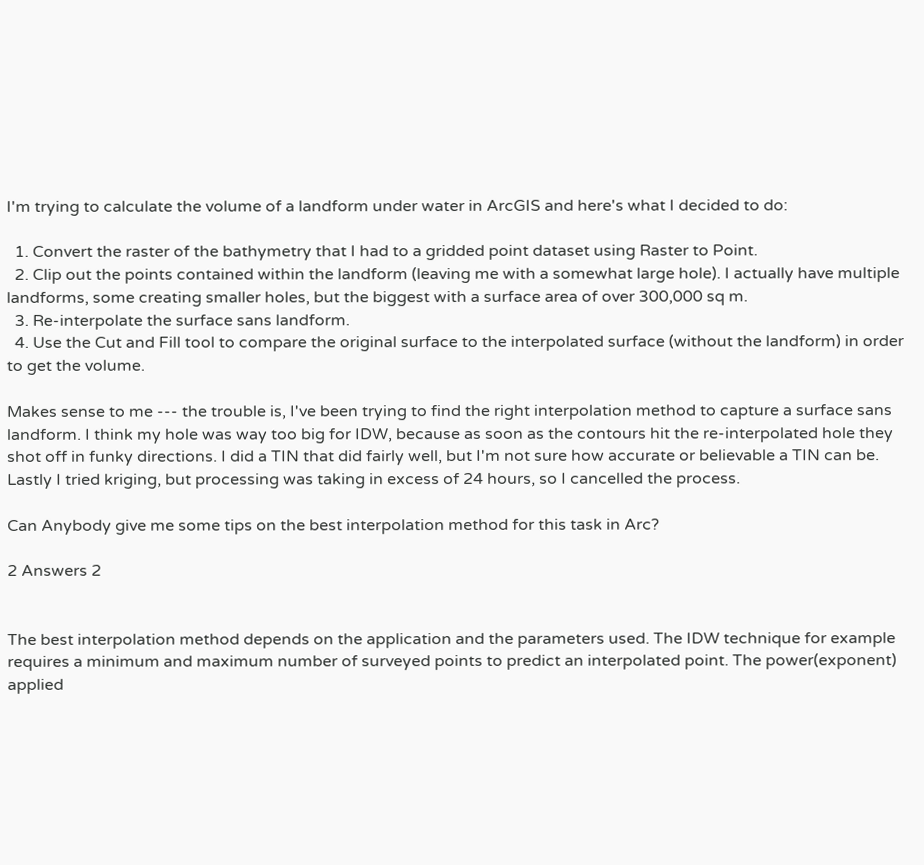I'm trying to calculate the volume of a landform under water in ArcGIS and here's what I decided to do:

  1. Convert the raster of the bathymetry that I had to a gridded point dataset using Raster to Point.
  2. Clip out the points contained within the landform (leaving me with a somewhat large hole). I actually have multiple landforms, some creating smaller holes, but the biggest with a surface area of over 300,000 sq m.
  3. Re-interpolate the surface sans landform.
  4. Use the Cut and Fill tool to compare the original surface to the interpolated surface (without the landform) in order to get the volume.

Makes sense to me --- the trouble is, I've been trying to find the right interpolation method to capture a surface sans landform. I think my hole was way too big for IDW, because as soon as the contours hit the re-interpolated hole they shot off in funky directions. I did a TIN that did fairly well, but I'm not sure how accurate or believable a TIN can be. Lastly I tried kriging, but processing was taking in excess of 24 hours, so I cancelled the process.

Can Anybody give me some tips on the best interpolation method for this task in Arc?

2 Answers 2


The best interpolation method depends on the application and the parameters used. The IDW technique for example requires a minimum and maximum number of surveyed points to predict an interpolated point. The power(exponent) applied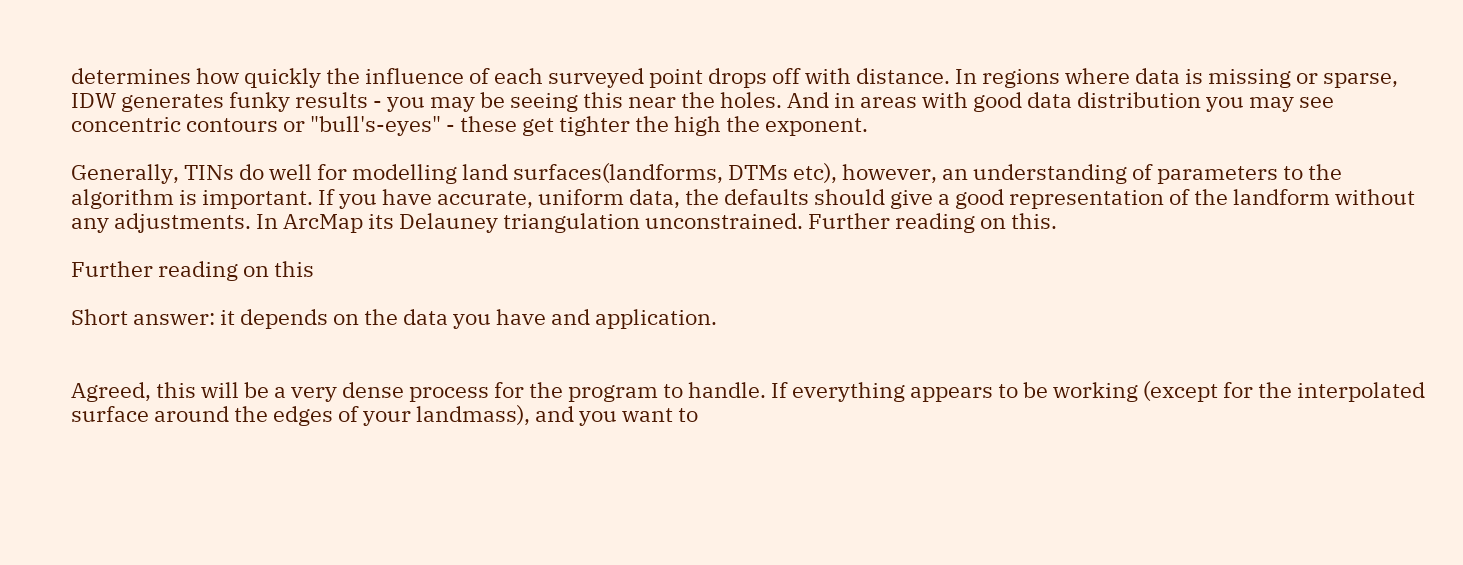determines how quickly the influence of each surveyed point drops off with distance. In regions where data is missing or sparse, IDW generates funky results - you may be seeing this near the holes. And in areas with good data distribution you may see concentric contours or "bull's-eyes" - these get tighter the high the exponent.

Generally, TINs do well for modelling land surfaces(landforms, DTMs etc), however, an understanding of parameters to the algorithm is important. If you have accurate, uniform data, the defaults should give a good representation of the landform without any adjustments. In ArcMap its Delauney triangulation unconstrained. Further reading on this.

Further reading on this

Short answer: it depends on the data you have and application.


Agreed, this will be a very dense process for the program to handle. If everything appears to be working (except for the interpolated surface around the edges of your landmass), and you want to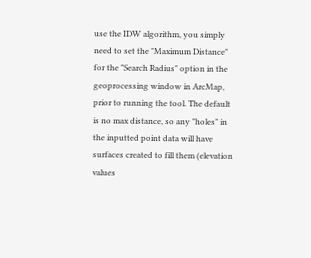use the IDW algorithm, you simply need to set the "Maximum Distance" for the "Search Radius" option in the geoprocessing window in ArcMap, prior to running the tool. The default is no max distance, so any "holes" in the inputted point data will have surfaces created to fill them (elevation values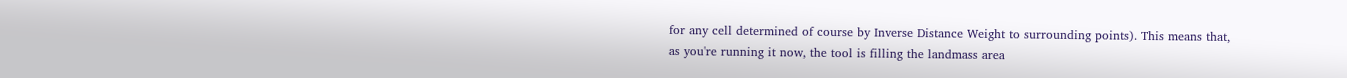for any cell determined of course by Inverse Distance Weight to surrounding points). This means that, as you're running it now, the tool is filling the landmass area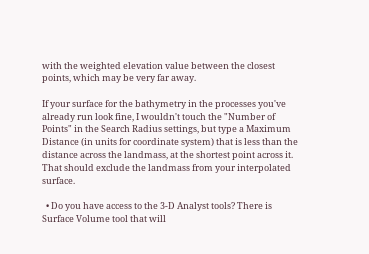with the weighted elevation value between the closest points, which may be very far away.

If your surface for the bathymetry in the processes you've already run look fine, I wouldn't touch the "Number of Points" in the Search Radius settings, but type a Maximum Distance (in units for coordinate system) that is less than the distance across the landmass, at the shortest point across it. That should exclude the landmass from your interpolated surface.

  • Do you have access to the 3-D Analyst tools? There is Surface Volume tool that will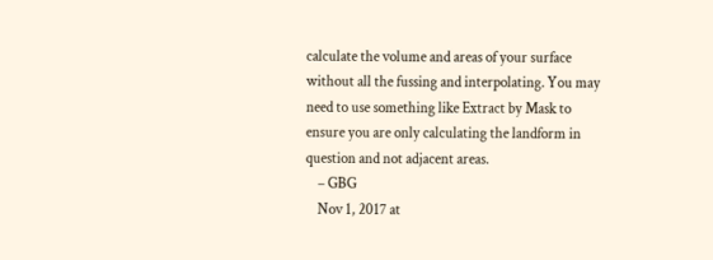calculate the volume and areas of your surface without all the fussing and interpolating. You may need to use something like Extract by Mask to ensure you are only calculating the landform in question and not adjacent areas.
    – GBG
    Nov 1, 2017 at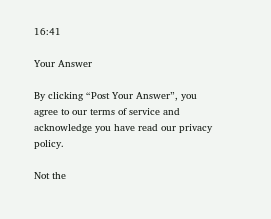16:41

Your Answer

By clicking “Post Your Answer”, you agree to our terms of service and acknowledge you have read our privacy policy.

Not the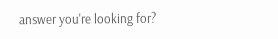answer you're looking for?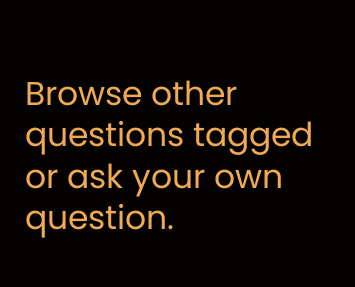Browse other questions tagged or ask your own question.